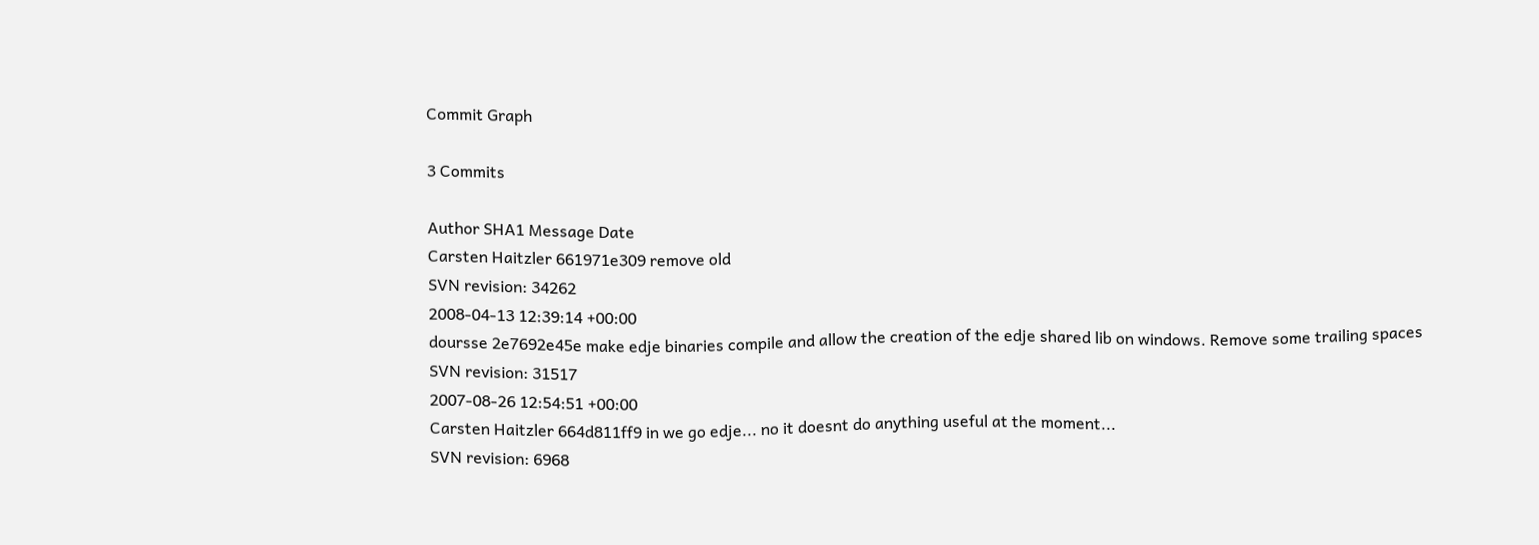Commit Graph

3 Commits

Author SHA1 Message Date
Carsten Haitzler 661971e309 remove old
SVN revision: 34262
2008-04-13 12:39:14 +00:00
doursse 2e7692e45e make edje binaries compile and allow the creation of the edje shared lib on windows. Remove some trailing spaces
SVN revision: 31517
2007-08-26 12:54:51 +00:00
Carsten Haitzler 664d811ff9 in we go edje... no it doesnt do anything useful at the moment...
SVN revision: 6968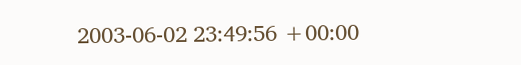2003-06-02 23:49:56 +00:00